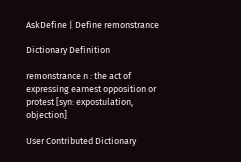AskDefine | Define remonstrance

Dictionary Definition

remonstrance n : the act of expressing earnest opposition or protest [syn: expostulation, objection]

User Contributed Dictionary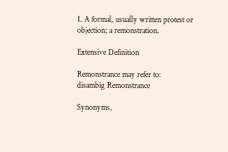1. A formal, usually written protest or objection; a remonstration.

Extensive Definition

Remonstrance may refer to:
disambig Remonstrance

Synonyms,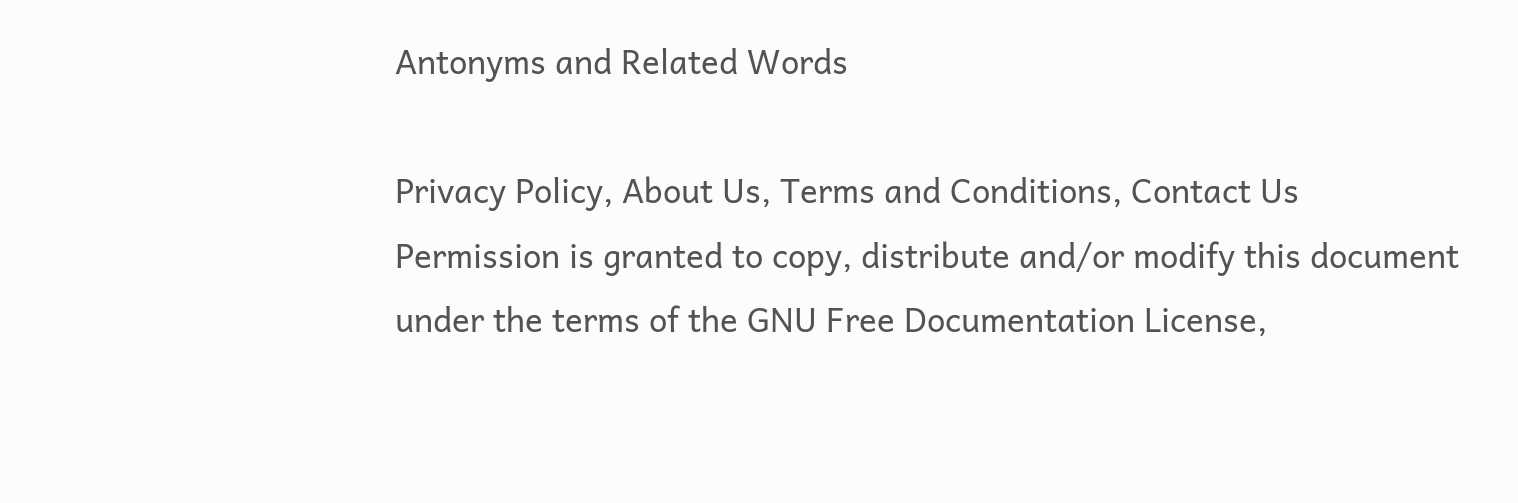Antonyms and Related Words

Privacy Policy, About Us, Terms and Conditions, Contact Us
Permission is granted to copy, distribute and/or modify this document under the terms of the GNU Free Documentation License,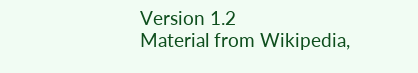Version 1.2
Material from Wikipedia,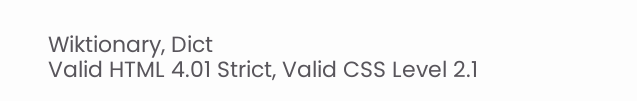Wiktionary, Dict
Valid HTML 4.01 Strict, Valid CSS Level 2.1